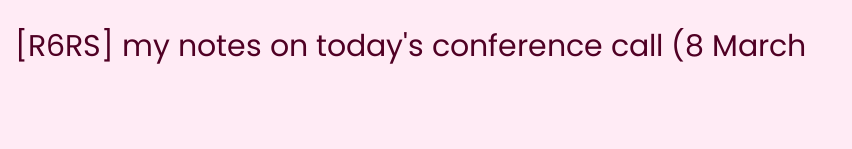[R6RS] my notes on today's conference call (8 March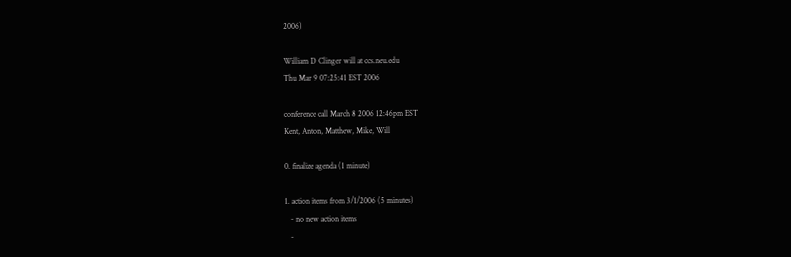2006)

William D Clinger will at ccs.neu.edu
Thu Mar 9 07:25:41 EST 2006

conference call March 8 2006 12:46pm EST
Kent, Anton, Matthew, Mike, Will

0. finalize agenda (1 minute)

1. action items from 3/1/2006 (5 minutes)
   - no new action items
   -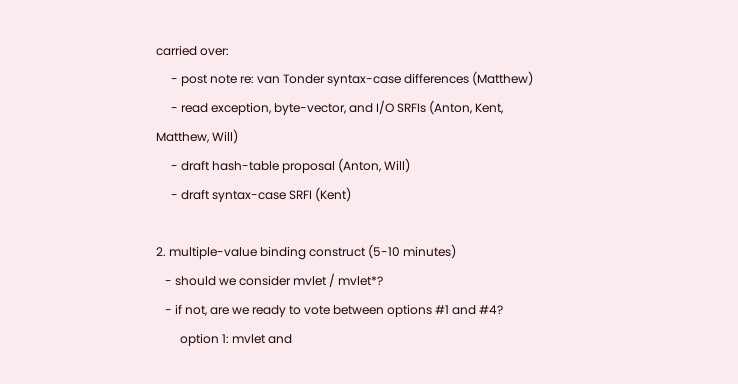carried over:
     - post note re: van Tonder syntax-case differences (Matthew)
     - read exception, byte-vector, and I/O SRFIs (Anton, Kent, Matthew, Will)
     - draft hash-table proposal (Anton, Will)
     - draft syntax-case SRFI (Kent)

2. multiple-value binding construct (5-10 minutes)
   - should we consider mvlet / mvlet*?
   - if not, are we ready to vote between options #1 and #4?
        option 1: mvlet and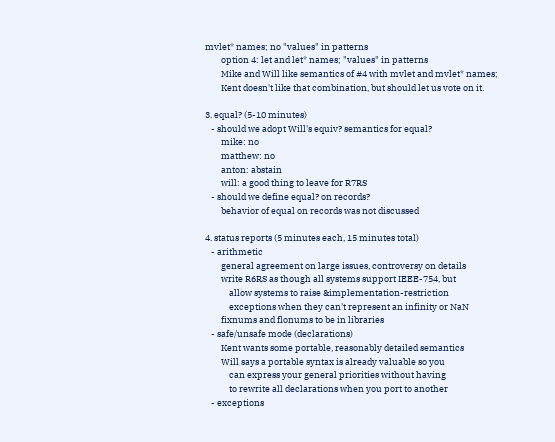mvlet* names; no "values" in patterns
        option 4: let and let* names; "values" in patterns
        Mike and Will like semantics of #4 with mvlet and mvlet* names;
        Kent doesn't like that combination, but should let us vote on it.

3. equal? (5-10 minutes)
   - should we adopt Will's equiv? semantics for equal?
        mike: no
        matthew: no
        anton: abstain
        will: a good thing to leave for R7RS
   - should we define equal? on records?
        behavior of equal on records was not discussed

4. status reports (5 minutes each, 15 minutes total)
   - arithmetic
        general agreement on large issues, controversy on details
        write R6RS as though all systems support IEEE-754, but
            allow systems to raise &implementation-restriction
            exceptions when they can't represent an infinity or NaN
        fixnums and flonums to be in libraries
   - safe/unsafe mode (declarations)
        Kent wants some portable, reasonably detailed semantics
        Will says a portable syntax is already valuable so you
            can express your general priorities without having
            to rewrite all declarations when you port to another
   - exceptions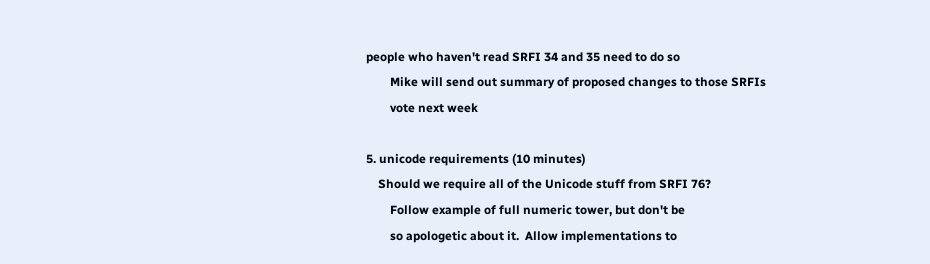people who haven't read SRFI 34 and 35 need to do so
        Mike will send out summary of proposed changes to those SRFIs
        vote next week

5. unicode requirements (10 minutes)
    Should we require all of the Unicode stuff from SRFI 76?
        Follow example of full numeric tower, but don't be
        so apologetic about it.  Allow implementations to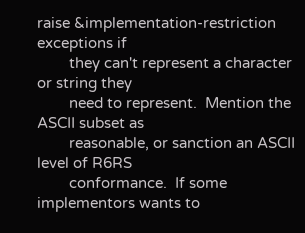raise &implementation-restriction exceptions if
        they can't represent a character or string they
        need to represent.  Mention the ASCII subset as
        reasonable, or sanction an ASCII level of R6RS
        conformance.  If some implementors wants to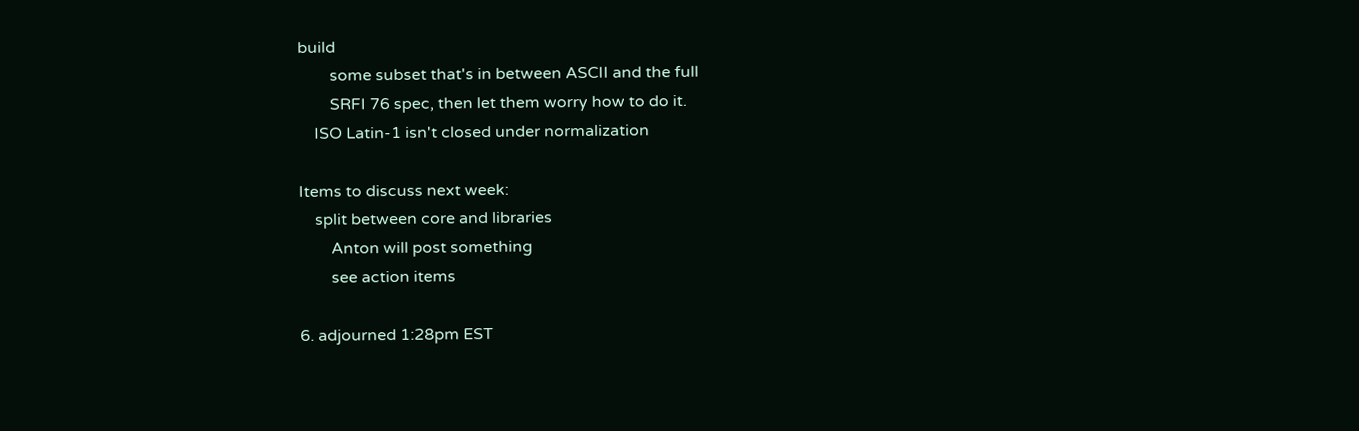build
        some subset that's in between ASCII and the full
        SRFI 76 spec, then let them worry how to do it.
    ISO Latin-1 isn't closed under normalization

Items to discuss next week:
    split between core and libraries
        Anton will post something
        see action items

6. adjourned 1:28pm EST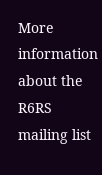More information about the R6RS mailing list